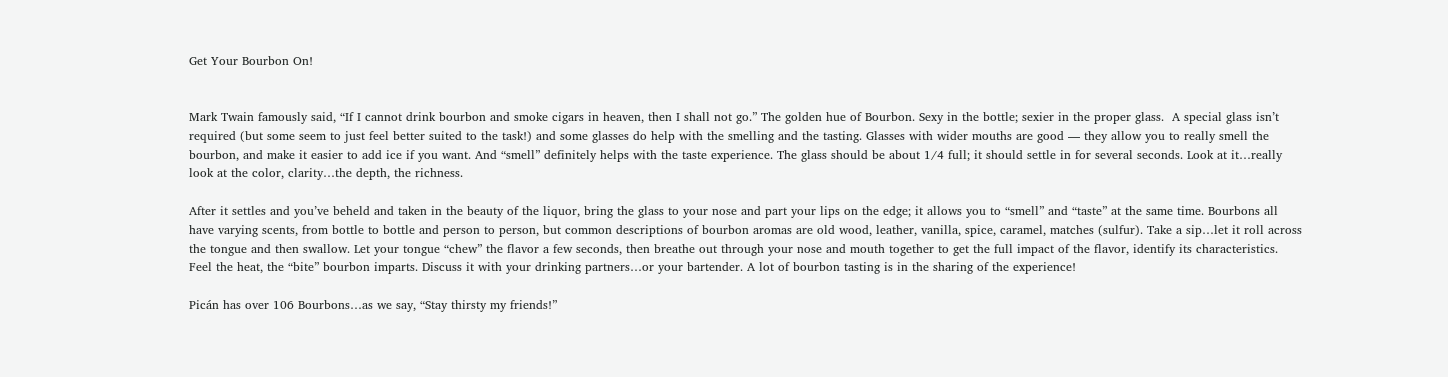Get Your Bourbon On!


Mark Twain famously said, “If I cannot drink bourbon and smoke cigars in heaven, then I shall not go.” The golden hue of Bourbon. Sexy in the bottle; sexier in the proper glass.  A special glass isn’t required (but some seem to just feel better suited to the task!) and some glasses do help with the smelling and the tasting. Glasses with wider mouths are good –– they allow you to really smell the bourbon, and make it easier to add ice if you want. And “smell” definitely helps with the taste experience. The glass should be about 1/4 full; it should settle in for several seconds. Look at it…really look at the color, clarity…the depth, the richness.

After it settles and you’ve beheld and taken in the beauty of the liquor, bring the glass to your nose and part your lips on the edge; it allows you to “smell” and “taste” at the same time. Bourbons all have varying scents, from bottle to bottle and person to person, but common descriptions of bourbon aromas are old wood, leather, vanilla, spice, caramel, matches (sulfur). Take a sip…let it roll across the tongue and then swallow. Let your tongue “chew” the flavor a few seconds, then breathe out through your nose and mouth together to get the full impact of the flavor, identify its characteristics. Feel the heat, the “bite” bourbon imparts. Discuss it with your drinking partners…or your bartender. A lot of bourbon tasting is in the sharing of the experience!

Picán has over 106 Bourbons…as we say, “Stay thirsty my friends!”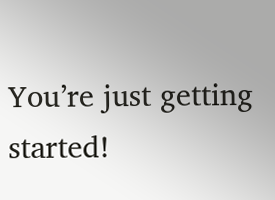You’re just getting started!